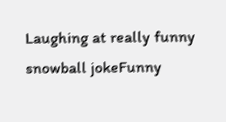Laughing at really funny snowball jokeFunny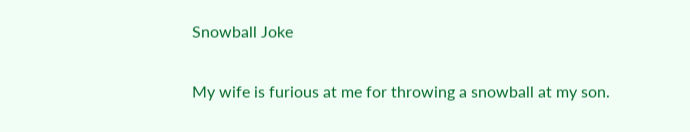Snowball Joke

My wife is furious at me for throwing a snowball at my son.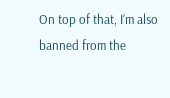On top of that, I’m also banned from the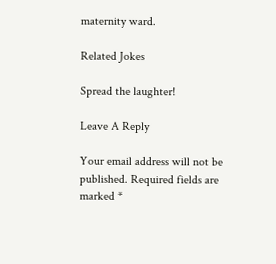maternity ward.

Related Jokes

Spread the laughter!

Leave A Reply

Your email address will not be published. Required fields are marked *